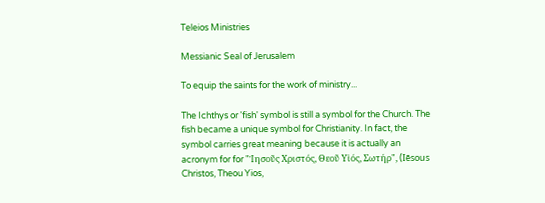Teleios Ministries

Messianic Seal of Jerusalem

To equip the saints for the work of ministry...

The Ichthys or 'fish' symbol is still a symbol for the Church. The fish became a unique symbol for Christianity. In fact, the symbol carries great meaning because it is actually an acronym for for "Ίησοῦς Χριστός, Θεοῦ Υἱός, Σωτήρ", (Iēsous Christos, Theou Yios,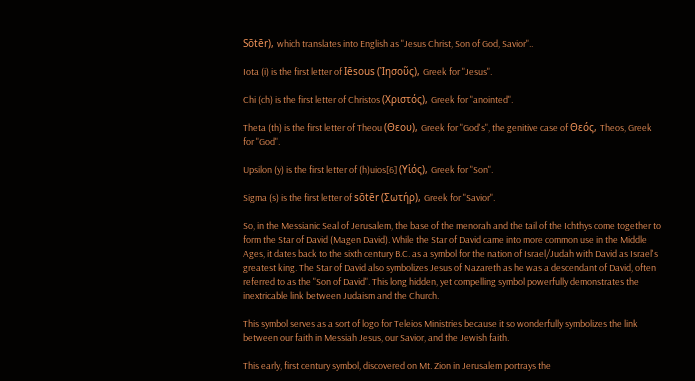Sōtēr), which translates into English as "Jesus Christ, Son of God, Savior"..

Iota (i) is the first letter of Iēsous (Ἰησοῦς), Greek for "Jesus".

Chi (ch) is the first letter of Christos (Χριστός), Greek for "anointed".

Theta (th) is the first letter of Theou (Θεου), Greek for "God's", the genitive case of Θεóς, Theos, Greek for "God".

Upsilon (y) is the first letter of (h)uios[6] (Υἱός), Greek for "Son".

Sigma (s) is the first letter of sōtēr (Σωτήρ), Greek for "Savior".

So, in the Messianic Seal of Jerusalem, the base of the menorah and the tail of the Ichthys come together to form the Star of David (Magen David). While the Star of David came into more common use in the Middle Ages, it dates back to the sixth century B.C. as a symbol for the nation of Israel/Judah with David as Israel's greatest king. The Star of David also symbolizes Jesus of Nazareth as he was a descendant of David, often referred to as the "Son of David". This long hidden, yet compelling symbol powerfully demonstrates the inextricable link between Judaism and the Church.

This symbol serves as a sort of logo for Teleios Ministries because it so wonderfully symbolizes the link between our faith in Messiah Jesus, our Savior, and the Jewish faith.

This early, first century symbol, discovered on Mt. Zion in Jerusalem portrays the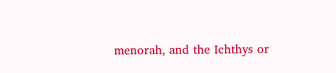menorah, and the Ichthys or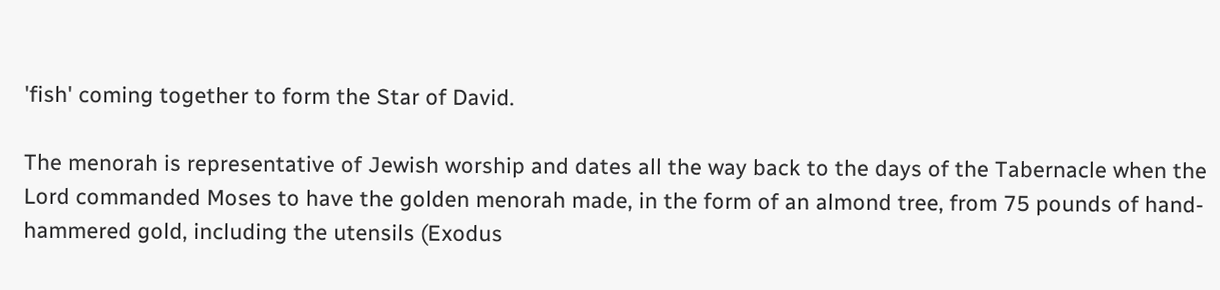'fish' coming together to form the Star of David.

The menorah is representative of Jewish worship and dates all the way back to the days of the Tabernacle when the Lord commanded Moses to have the golden menorah made, in the form of an almond tree, from 75 pounds of hand-hammered gold, including the utensils (Exodus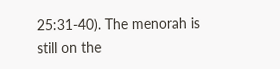25:31-40). The menorah is still on the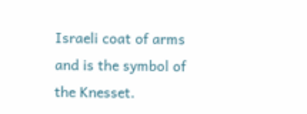Israeli coat of arms and is the symbol of the Knesset.